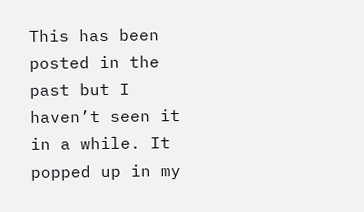This has been posted in the past but I haven’t seen it in a while. It popped up in my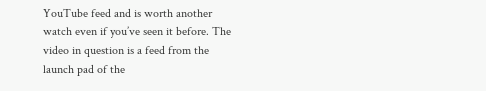YouTube feed and is worth another watch even if you’ve seen it before. The video in question is a feed from the launch pad of the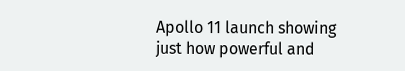Apollo 11 launch showing just how powerful and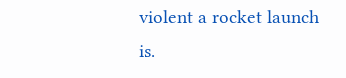violent a rocket launch is.